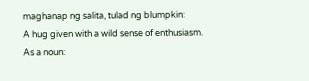maghanap ng salita, tulad ng blumpkin:
A hug given with a wild sense of enthusiasm.
As a noun: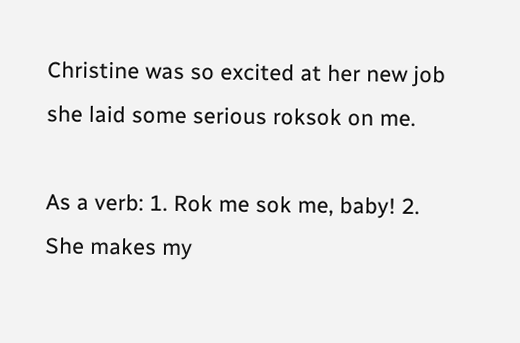Christine was so excited at her new job she laid some serious roksok on me.

As a verb: 1. Rok me sok me, baby! 2. She makes my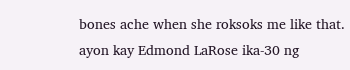bones ache when she roksoks me like that.
ayon kay Edmond LaRose ika-30 ng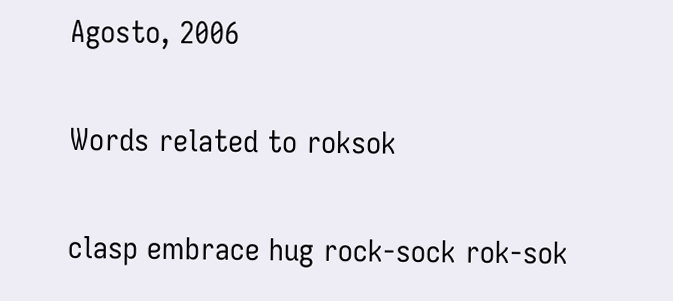Agosto, 2006

Words related to roksok

clasp embrace hug rock-sock rok-sok